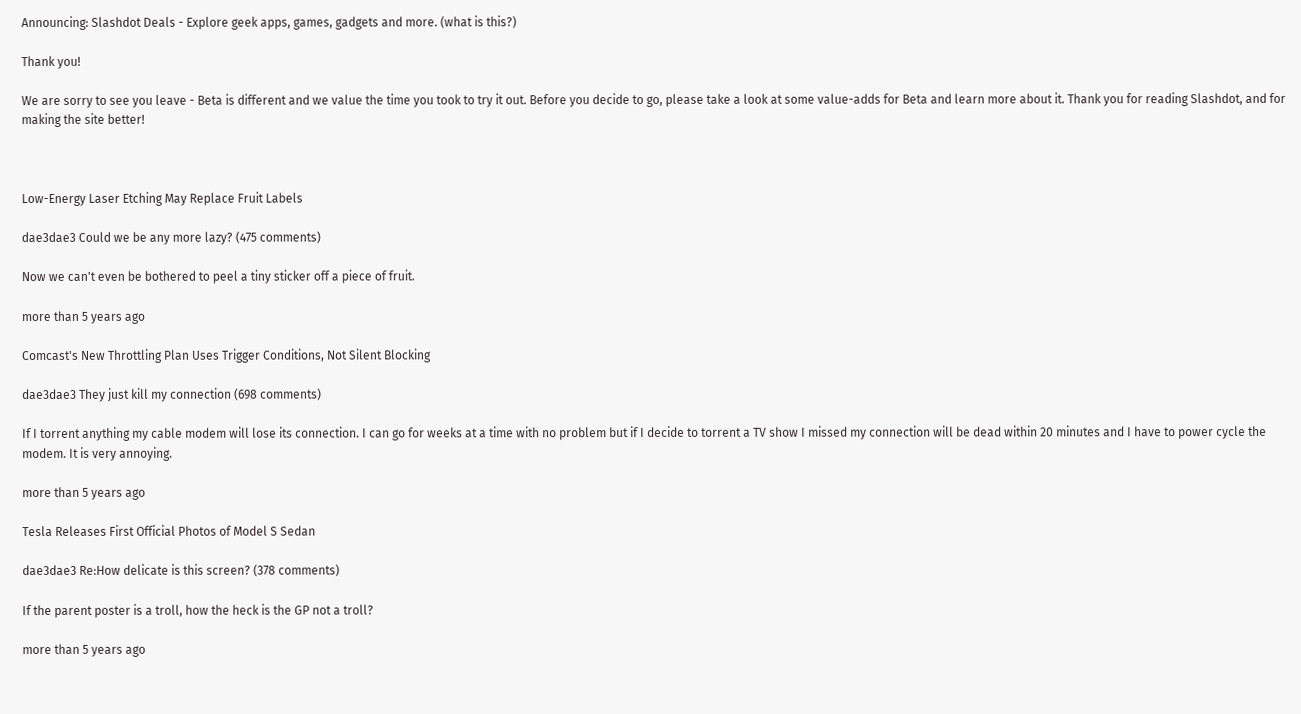Announcing: Slashdot Deals - Explore geek apps, games, gadgets and more. (what is this?)

Thank you!

We are sorry to see you leave - Beta is different and we value the time you took to try it out. Before you decide to go, please take a look at some value-adds for Beta and learn more about it. Thank you for reading Slashdot, and for making the site better!



Low-Energy Laser Etching May Replace Fruit Labels

dae3dae3 Could we be any more lazy? (475 comments)

Now we can't even be bothered to peel a tiny sticker off a piece of fruit.

more than 5 years ago

Comcast's New Throttling Plan Uses Trigger Conditions, Not Silent Blocking

dae3dae3 They just kill my connection (698 comments)

If I torrent anything my cable modem will lose its connection. I can go for weeks at a time with no problem but if I decide to torrent a TV show I missed my connection will be dead within 20 minutes and I have to power cycle the modem. It is very annoying.

more than 5 years ago

Tesla Releases First Official Photos of Model S Sedan

dae3dae3 Re:How delicate is this screen? (378 comments)

If the parent poster is a troll, how the heck is the GP not a troll?

more than 5 years ago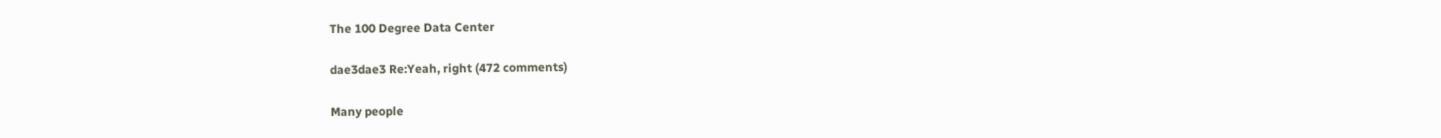The 100 Degree Data Center

dae3dae3 Re:Yeah, right (472 comments)

Many people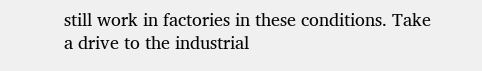still work in factories in these conditions. Take a drive to the industrial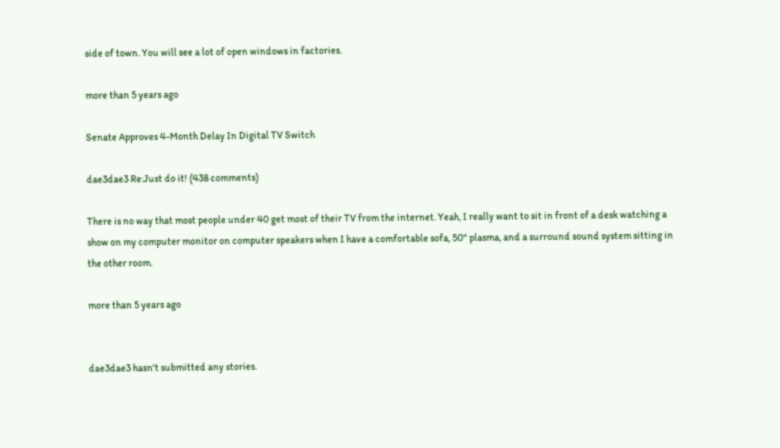side of town. You will see a lot of open windows in factories.

more than 5 years ago

Senate Approves 4-Month Delay In Digital TV Switch

dae3dae3 Re:Just do it! (438 comments)

There is no way that most people under 40 get most of their TV from the internet. Yeah, I really want to sit in front of a desk watching a show on my computer monitor on computer speakers when I have a comfortable sofa, 50" plasma, and a surround sound system sitting in the other room.

more than 5 years ago


dae3dae3 hasn't submitted any stories.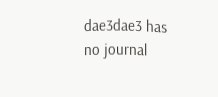dae3dae3 has no journal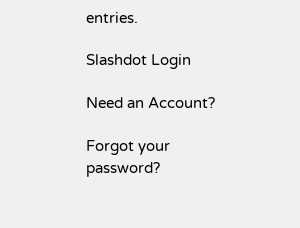entries.

Slashdot Login

Need an Account?

Forgot your password?